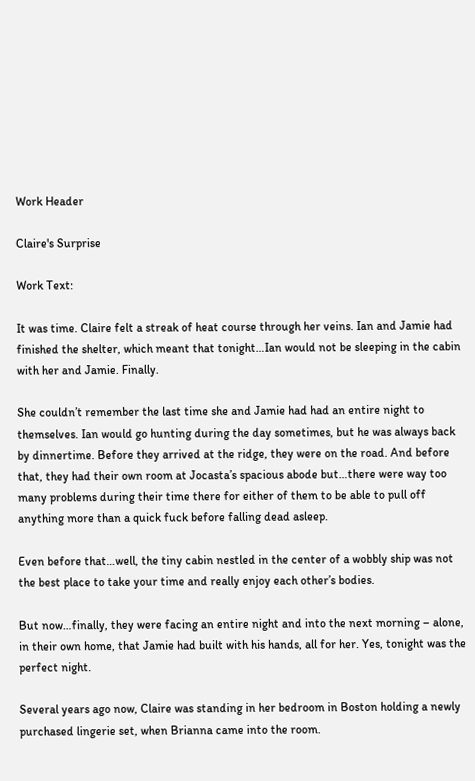Work Header

Claire's Surprise

Work Text:

It was time. Claire felt a streak of heat course through her veins. Ian and Jamie had finished the shelter, which meant that tonight…Ian would not be sleeping in the cabin with her and Jamie. Finally.

She couldn’t remember the last time she and Jamie had had an entire night to themselves. Ian would go hunting during the day sometimes, but he was always back by dinnertime. Before they arrived at the ridge, they were on the road. And before that, they had their own room at Jocasta’s spacious abode but…there were way too many problems during their time there for either of them to be able to pull off anything more than a quick fuck before falling dead asleep.

Even before that…well, the tiny cabin nestled in the center of a wobbly ship was not the best place to take your time and really enjoy each other’s bodies.

But now…finally, they were facing an entire night and into the next morning – alone, in their own home, that Jamie had built with his hands, all for her. Yes, tonight was the perfect night.

Several years ago now, Claire was standing in her bedroom in Boston holding a newly purchased lingerie set, when Brianna came into the room.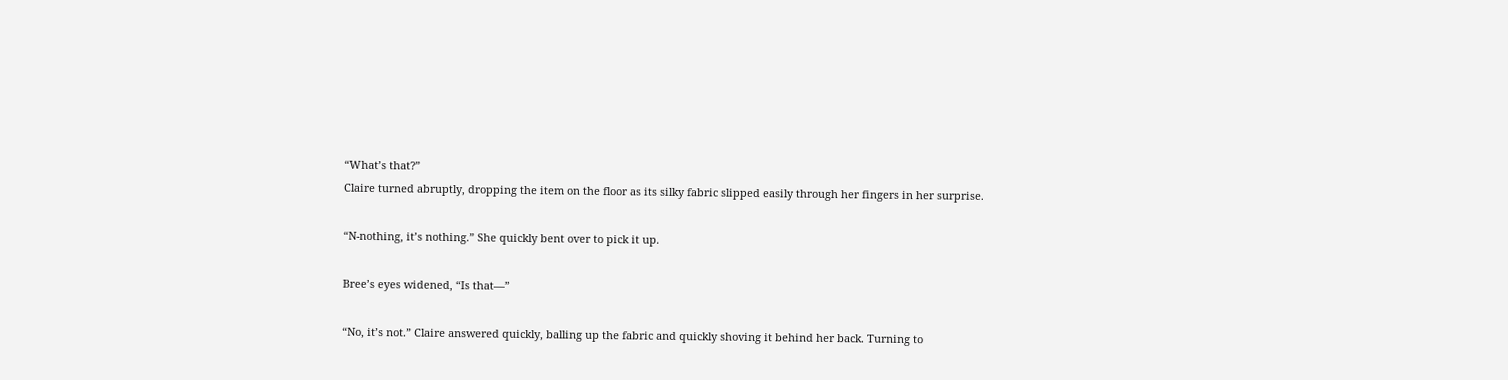“What’s that?”
Claire turned abruptly, dropping the item on the floor as its silky fabric slipped easily through her fingers in her surprise.

“N-nothing, it’s nothing.” She quickly bent over to pick it up.

Bree’s eyes widened, “Is that—”

“No, it’s not.” Claire answered quickly, balling up the fabric and quickly shoving it behind her back. Turning to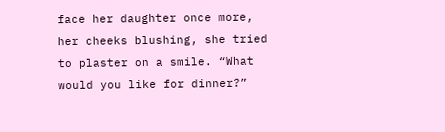face her daughter once more, her cheeks blushing, she tried to plaster on a smile. “What would you like for dinner?”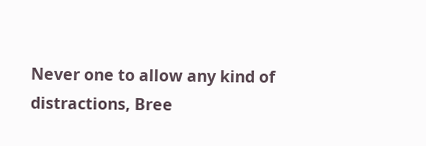Never one to allow any kind of distractions, Bree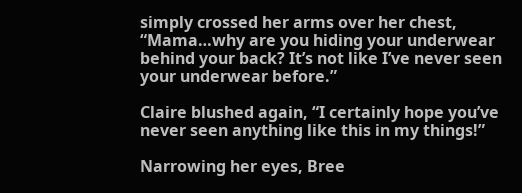simply crossed her arms over her chest, “Mama…why are you hiding your underwear behind your back? It’s not like I’ve never seen your underwear before.”

Claire blushed again, “I certainly hope you’ve never seen anything like this in my things!”

Narrowing her eyes, Bree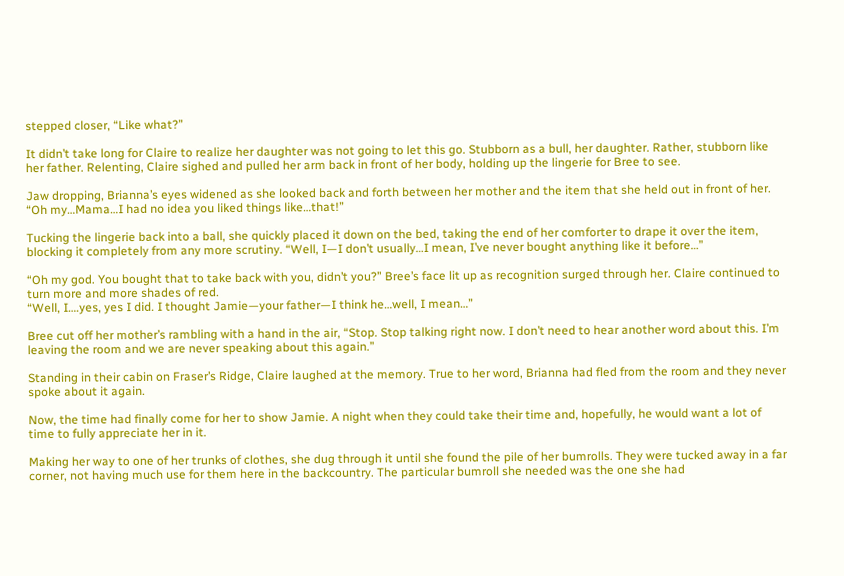stepped closer, “Like what?”

It didn’t take long for Claire to realize her daughter was not going to let this go. Stubborn as a bull, her daughter. Rather, stubborn like her father. Relenting, Claire sighed and pulled her arm back in front of her body, holding up the lingerie for Bree to see.

Jaw dropping, Brianna’s eyes widened as she looked back and forth between her mother and the item that she held out in front of her. “Oh my…Mama…I had no idea you liked things like…that!”

Tucking the lingerie back into a ball, she quickly placed it down on the bed, taking the end of her comforter to drape it over the item, blocking it completely from any more scrutiny. “Well, I—I don’t usually…I mean, I’ve never bought anything like it before…”

“Oh my god. You bought that to take back with you, didn’t you?” Bree’s face lit up as recognition surged through her. Claire continued to turn more and more shades of red.
“Well, I….yes, yes I did. I thought Jamie—your father—I think he…well, I mean…”

Bree cut off her mother’s rambling with a hand in the air, “Stop. Stop talking right now. I don’t need to hear another word about this. I’m leaving the room and we are never speaking about this again.”

Standing in their cabin on Fraser’s Ridge, Claire laughed at the memory. True to her word, Brianna had fled from the room and they never spoke about it again.

Now, the time had finally come for her to show Jamie. A night when they could take their time and, hopefully, he would want a lot of time to fully appreciate her in it.

Making her way to one of her trunks of clothes, she dug through it until she found the pile of her bumrolls. They were tucked away in a far corner, not having much use for them here in the backcountry. The particular bumroll she needed was the one she had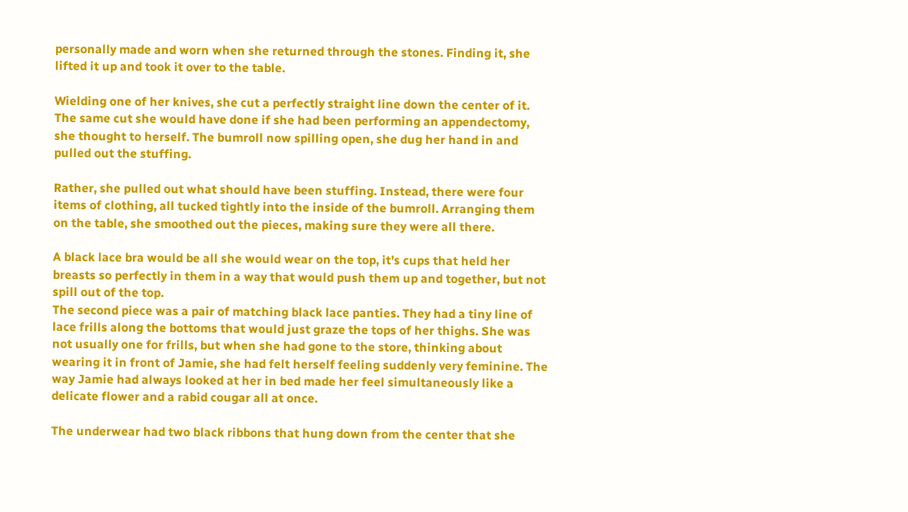personally made and worn when she returned through the stones. Finding it, she lifted it up and took it over to the table.

Wielding one of her knives, she cut a perfectly straight line down the center of it. The same cut she would have done if she had been performing an appendectomy, she thought to herself. The bumroll now spilling open, she dug her hand in and pulled out the stuffing.

Rather, she pulled out what should have been stuffing. Instead, there were four items of clothing, all tucked tightly into the inside of the bumroll. Arranging them on the table, she smoothed out the pieces, making sure they were all there.

A black lace bra would be all she would wear on the top, it’s cups that held her breasts so perfectly in them in a way that would push them up and together, but not spill out of the top.
The second piece was a pair of matching black lace panties. They had a tiny line of lace frills along the bottoms that would just graze the tops of her thighs. She was not usually one for frills, but when she had gone to the store, thinking about wearing it in front of Jamie, she had felt herself feeling suddenly very feminine. The way Jamie had always looked at her in bed made her feel simultaneously like a delicate flower and a rabid cougar all at once.

The underwear had two black ribbons that hung down from the center that she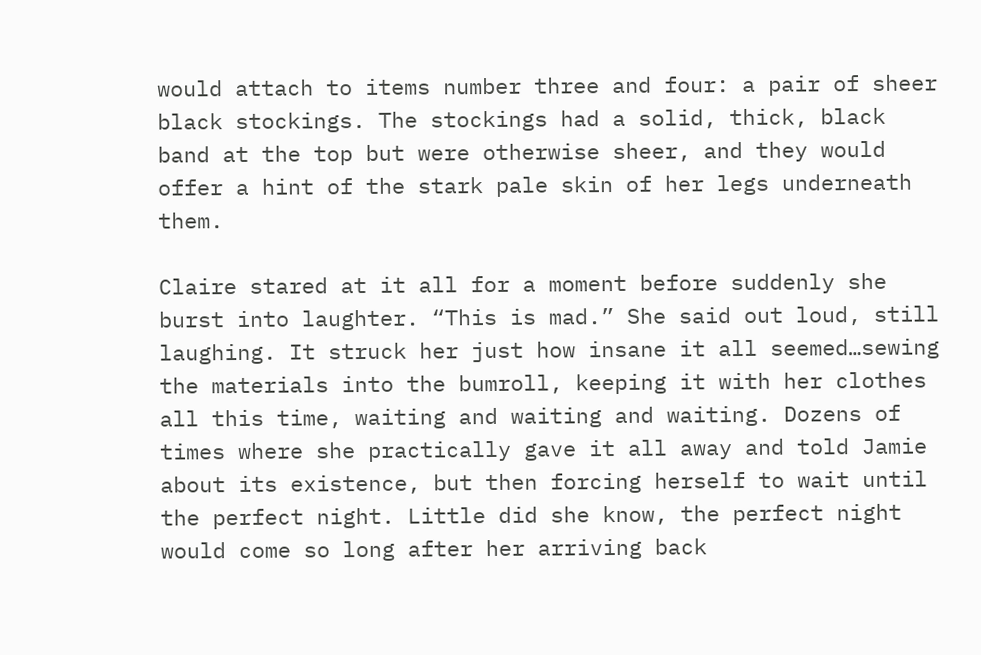would attach to items number three and four: a pair of sheer black stockings. The stockings had a solid, thick, black band at the top but were otherwise sheer, and they would offer a hint of the stark pale skin of her legs underneath them.

Claire stared at it all for a moment before suddenly she burst into laughter. “This is mad.” She said out loud, still laughing. It struck her just how insane it all seemed…sewing the materials into the bumroll, keeping it with her clothes all this time, waiting and waiting and waiting. Dozens of times where she practically gave it all away and told Jamie about its existence, but then forcing herself to wait until the perfect night. Little did she know, the perfect night would come so long after her arriving back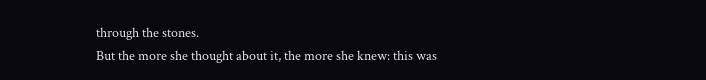through the stones.
But the more she thought about it, the more she knew: this was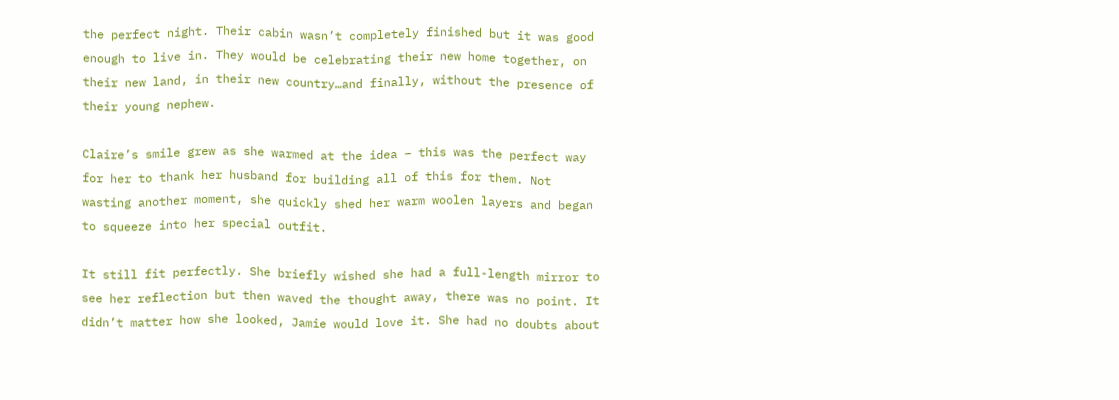the perfect night. Their cabin wasn’t completely finished but it was good enough to live in. They would be celebrating their new home together, on their new land, in their new country…and finally, without the presence of their young nephew.

Claire’s smile grew as she warmed at the idea – this was the perfect way for her to thank her husband for building all of this for them. Not wasting another moment, she quickly shed her warm woolen layers and began to squeeze into her special outfit.

It still fit perfectly. She briefly wished she had a full-length mirror to see her reflection but then waved the thought away, there was no point. It didn’t matter how she looked, Jamie would love it. She had no doubts about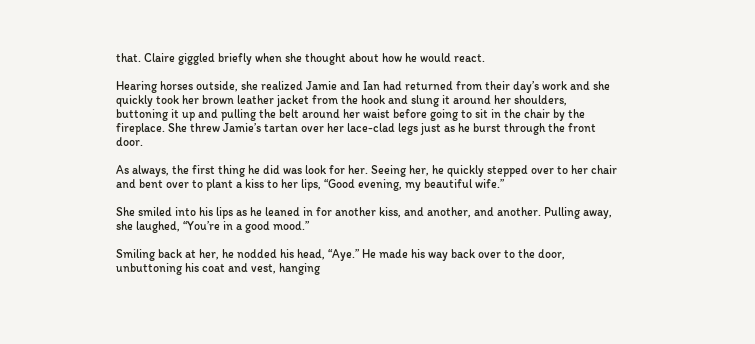that. Claire giggled briefly when she thought about how he would react.

Hearing horses outside, she realized Jamie and Ian had returned from their day’s work and she quickly took her brown leather jacket from the hook and slung it around her shoulders, buttoning it up and pulling the belt around her waist before going to sit in the chair by the fireplace. She threw Jamie’s tartan over her lace-clad legs just as he burst through the front door.

As always, the first thing he did was look for her. Seeing her, he quickly stepped over to her chair and bent over to plant a kiss to her lips, “Good evening, my beautiful wife.”

She smiled into his lips as he leaned in for another kiss, and another, and another. Pulling away, she laughed, “You’re in a good mood.”

Smiling back at her, he nodded his head, “Aye.” He made his way back over to the door, unbuttoning his coat and vest, hanging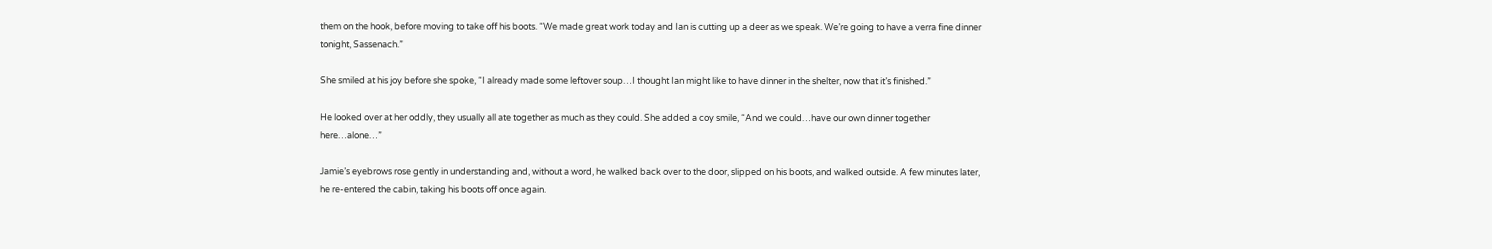them on the hook, before moving to take off his boots. “We made great work today and Ian is cutting up a deer as we speak. We’re going to have a verra fine dinner tonight, Sassenach.”

She smiled at his joy before she spoke, “I already made some leftover soup…I thought Ian might like to have dinner in the shelter, now that it’s finished.”

He looked over at her oddly, they usually all ate together as much as they could. She added a coy smile, “And we could…have our own dinner together here…alone…”

Jamie’s eyebrows rose gently in understanding and, without a word, he walked back over to the door, slipped on his boots, and walked outside. A few minutes later, he re-entered the cabin, taking his boots off once again.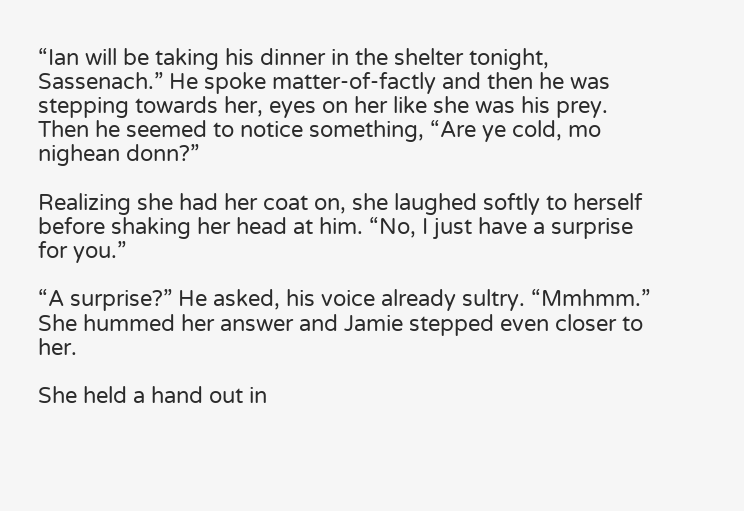“Ian will be taking his dinner in the shelter tonight, Sassenach.” He spoke matter-of-factly and then he was stepping towards her, eyes on her like she was his prey. Then he seemed to notice something, “Are ye cold, mo nighean donn?”

Realizing she had her coat on, she laughed softly to herself before shaking her head at him. “No, I just have a surprise for you.”

“A surprise?” He asked, his voice already sultry. “Mmhmm.” She hummed her answer and Jamie stepped even closer to her.

She held a hand out in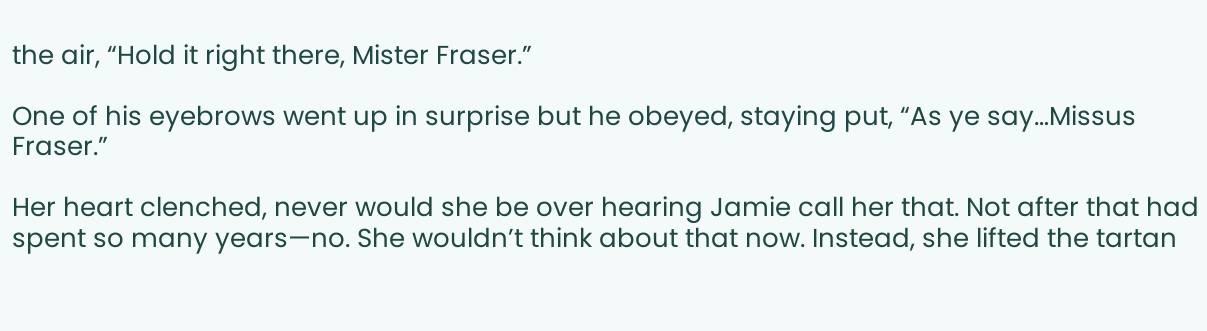the air, “Hold it right there, Mister Fraser.”

One of his eyebrows went up in surprise but he obeyed, staying put, “As ye say…Missus Fraser.”

Her heart clenched, never would she be over hearing Jamie call her that. Not after that had spent so many years—no. She wouldn’t think about that now. Instead, she lifted the tartan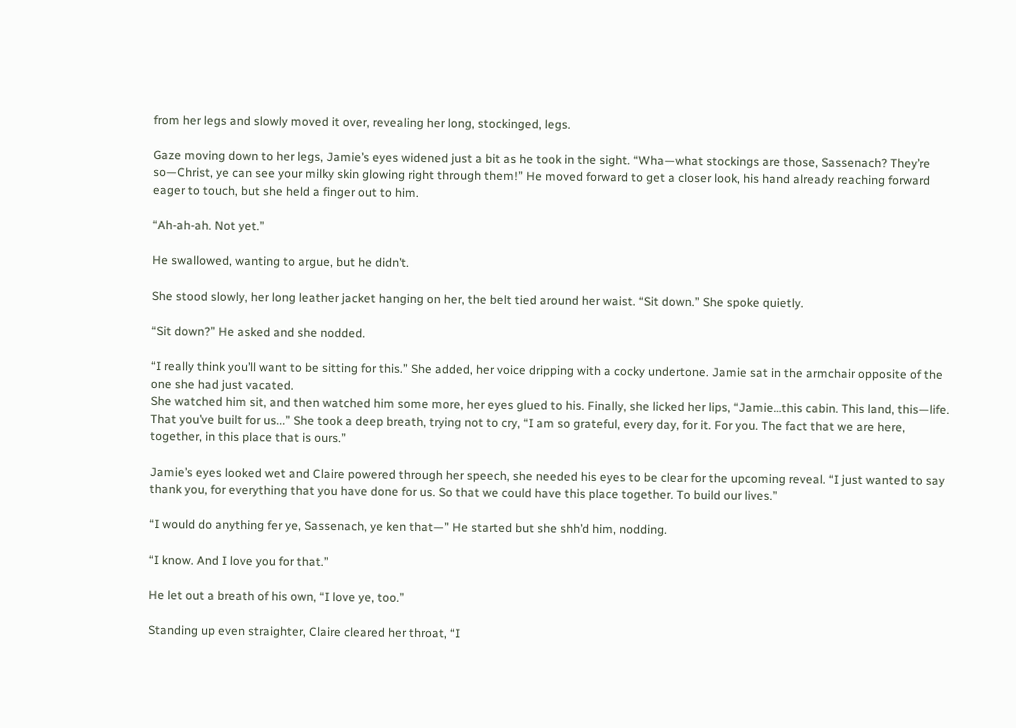from her legs and slowly moved it over, revealing her long, stockinged, legs.

Gaze moving down to her legs, Jamie’s eyes widened just a bit as he took in the sight. “Wha—what stockings are those, Sassenach? They’re so—Christ, ye can see your milky skin glowing right through them!” He moved forward to get a closer look, his hand already reaching forward eager to touch, but she held a finger out to him.

“Ah-ah-ah. Not yet.”

He swallowed, wanting to argue, but he didn’t.

She stood slowly, her long leather jacket hanging on her, the belt tied around her waist. “Sit down.” She spoke quietly.

“Sit down?” He asked and she nodded.

“I really think you’ll want to be sitting for this.” She added, her voice dripping with a cocky undertone. Jamie sat in the armchair opposite of the one she had just vacated.
She watched him sit, and then watched him some more, her eyes glued to his. Finally, she licked her lips, “Jamie…this cabin. This land, this—life. That you’ve built for us...” She took a deep breath, trying not to cry, “I am so grateful, every day, for it. For you. The fact that we are here, together, in this place that is ours.”

Jamie’s eyes looked wet and Claire powered through her speech, she needed his eyes to be clear for the upcoming reveal. “I just wanted to say thank you, for everything that you have done for us. So that we could have this place together. To build our lives.”

“I would do anything fer ye, Sassenach, ye ken that—” He started but she shh’d him, nodding.

“I know. And I love you for that.”

He let out a breath of his own, “I love ye, too.”

Standing up even straighter, Claire cleared her throat, “I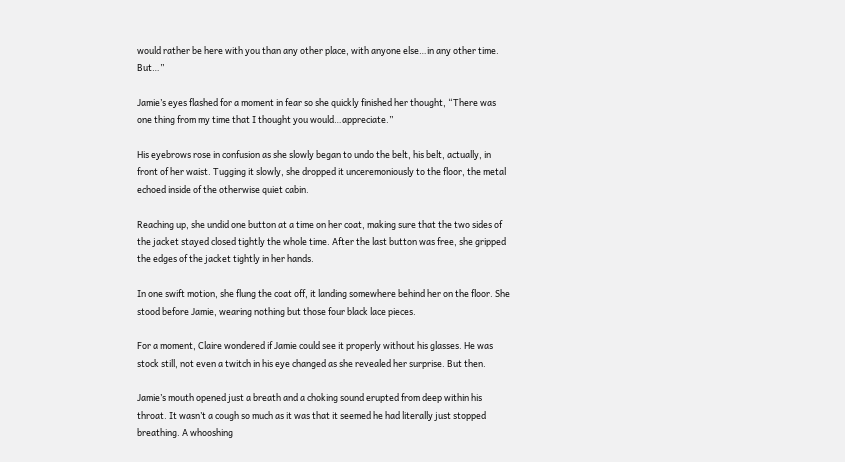would rather be here with you than any other place, with anyone else…in any other time. But…”

Jamie’s eyes flashed for a moment in fear so she quickly finished her thought, “There was one thing from my time that I thought you would…appreciate.”

His eyebrows rose in confusion as she slowly began to undo the belt, his belt, actually, in front of her waist. Tugging it slowly, she dropped it unceremoniously to the floor, the metal echoed inside of the otherwise quiet cabin.

Reaching up, she undid one button at a time on her coat, making sure that the two sides of the jacket stayed closed tightly the whole time. After the last button was free, she gripped the edges of the jacket tightly in her hands.

In one swift motion, she flung the coat off, it landing somewhere behind her on the floor. She stood before Jamie, wearing nothing but those four black lace pieces.

For a moment, Claire wondered if Jamie could see it properly without his glasses. He was stock still, not even a twitch in his eye changed as she revealed her surprise. But then.

Jamie’s mouth opened just a breath and a choking sound erupted from deep within his throat. It wasn’t a cough so much as it was that it seemed he had literally just stopped breathing. A whooshing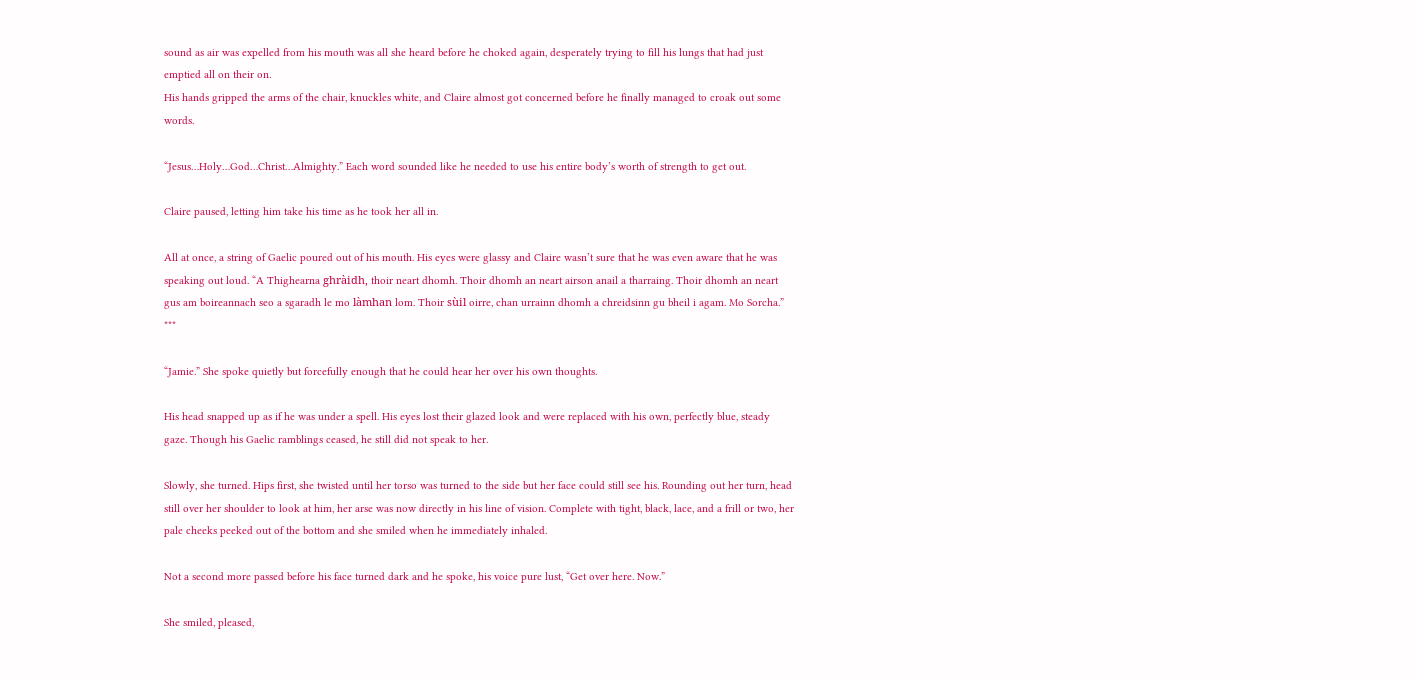sound as air was expelled from his mouth was all she heard before he choked again, desperately trying to fill his lungs that had just emptied all on their on.
His hands gripped the arms of the chair, knuckles white, and Claire almost got concerned before he finally managed to croak out some words.

“Jesus…Holy…God…Christ…Almighty.” Each word sounded like he needed to use his entire body’s worth of strength to get out.

Claire paused, letting him take his time as he took her all in.

All at once, a string of Gaelic poured out of his mouth. His eyes were glassy and Claire wasn’t sure that he was even aware that he was speaking out loud. “A Thighearna ghràidh, thoir neart dhomh. Thoir dhomh an neart airson anail a tharraing. Thoir dhomh an neart gus am boireannach seo a sgaradh le mo làmhan lom. Thoir sùil oirre, chan urrainn dhomh a chreidsinn gu bheil i agam. Mo Sorcha.” ***

“Jamie.” She spoke quietly but forcefully enough that he could hear her over his own thoughts.

His head snapped up as if he was under a spell. His eyes lost their glazed look and were replaced with his own, perfectly blue, steady gaze. Though his Gaelic ramblings ceased, he still did not speak to her.

Slowly, she turned. Hips first, she twisted until her torso was turned to the side but her face could still see his. Rounding out her turn, head still over her shoulder to look at him, her arse was now directly in his line of vision. Complete with tight, black, lace, and a frill or two, her pale cheeks peeked out of the bottom and she smiled when he immediately inhaled.

Not a second more passed before his face turned dark and he spoke, his voice pure lust, “Get over here. Now.”

She smiled, pleased,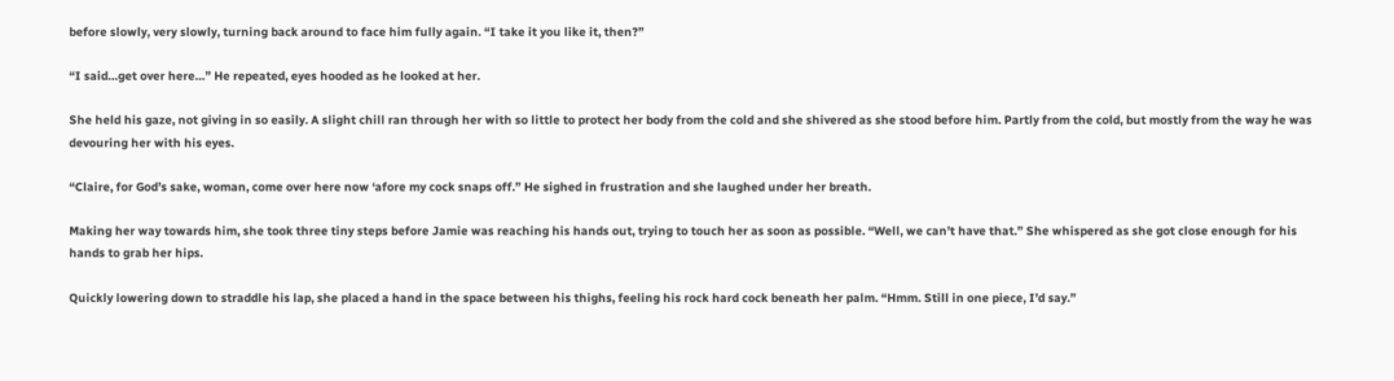before slowly, very slowly, turning back around to face him fully again. “I take it you like it, then?”

“I said…get over here…” He repeated, eyes hooded as he looked at her.

She held his gaze, not giving in so easily. A slight chill ran through her with so little to protect her body from the cold and she shivered as she stood before him. Partly from the cold, but mostly from the way he was devouring her with his eyes.

“Claire, for God’s sake, woman, come over here now ‘afore my cock snaps off.” He sighed in frustration and she laughed under her breath.

Making her way towards him, she took three tiny steps before Jamie was reaching his hands out, trying to touch her as soon as possible. “Well, we can’t have that.” She whispered as she got close enough for his hands to grab her hips.

Quickly lowering down to straddle his lap, she placed a hand in the space between his thighs, feeling his rock hard cock beneath her palm. “Hmm. Still in one piece, I’d say.”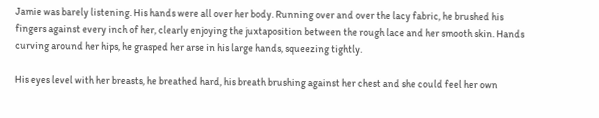Jamie was barely listening. His hands were all over her body. Running over and over the lacy fabric, he brushed his fingers against every inch of her, clearly enjoying the juxtaposition between the rough lace and her smooth skin. Hands curving around her hips, he grasped her arse in his large hands, squeezing tightly.

His eyes level with her breasts, he breathed hard, his breath brushing against her chest and she could feel her own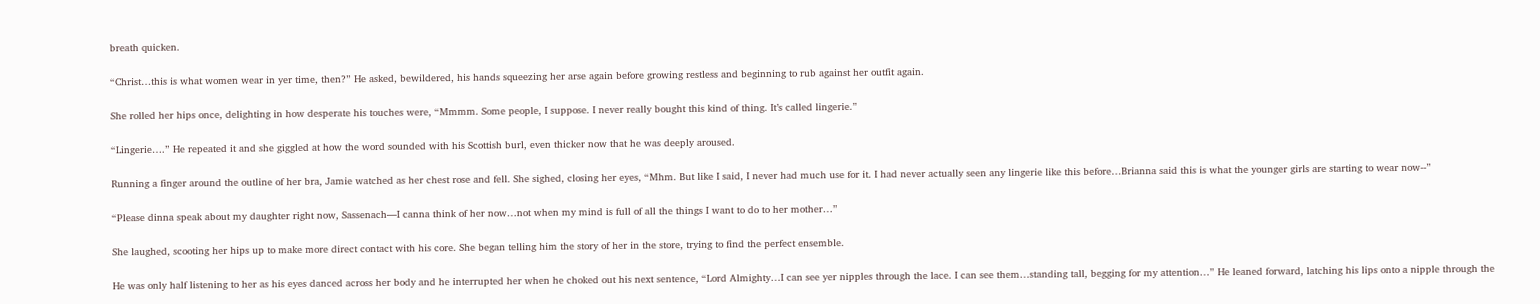breath quicken.

“Christ…this is what women wear in yer time, then?” He asked, bewildered, his hands squeezing her arse again before growing restless and beginning to rub against her outfit again.

She rolled her hips once, delighting in how desperate his touches were, “Mmmm. Some people, I suppose. I never really bought this kind of thing. It’s called lingerie.”

“Lingerie….” He repeated it and she giggled at how the word sounded with his Scottish burl, even thicker now that he was deeply aroused.

Running a finger around the outline of her bra, Jamie watched as her chest rose and fell. She sighed, closing her eyes, “Mhm. But like I said, I never had much use for it. I had never actually seen any lingerie like this before…Brianna said this is what the younger girls are starting to wear now--”

“Please dinna speak about my daughter right now, Sassenach—I canna think of her now…not when my mind is full of all the things I want to do to her mother…”

She laughed, scooting her hips up to make more direct contact with his core. She began telling him the story of her in the store, trying to find the perfect ensemble.

He was only half listening to her as his eyes danced across her body and he interrupted her when he choked out his next sentence, “Lord Almighty…I can see yer nipples through the lace. I can see them…standing tall, begging for my attention…” He leaned forward, latching his lips onto a nipple through the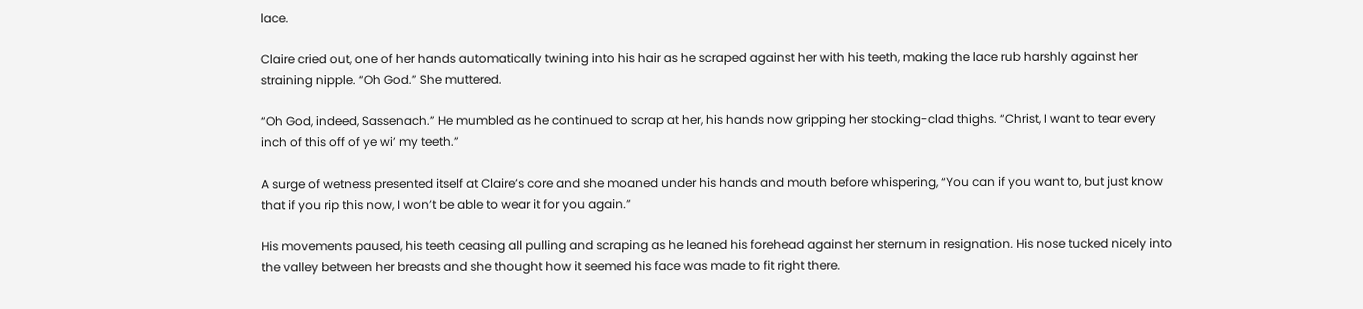lace.

Claire cried out, one of her hands automatically twining into his hair as he scraped against her with his teeth, making the lace rub harshly against her straining nipple. “Oh God.” She muttered.

“Oh God, indeed, Sassenach.” He mumbled as he continued to scrap at her, his hands now gripping her stocking-clad thighs. “Christ, I want to tear every inch of this off of ye wi’ my teeth.”

A surge of wetness presented itself at Claire’s core and she moaned under his hands and mouth before whispering, “You can if you want to, but just know that if you rip this now, I won’t be able to wear it for you again.”

His movements paused, his teeth ceasing all pulling and scraping as he leaned his forehead against her sternum in resignation. His nose tucked nicely into the valley between her breasts and she thought how it seemed his face was made to fit right there.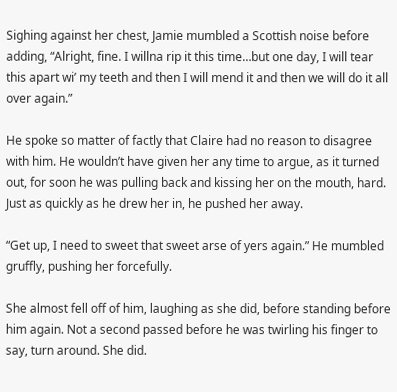Sighing against her chest, Jamie mumbled a Scottish noise before adding, “Alright, fine. I willna rip it this time…but one day, I will tear this apart wi’ my teeth and then I will mend it and then we will do it all over again.”

He spoke so matter of factly that Claire had no reason to disagree with him. He wouldn’t have given her any time to argue, as it turned out, for soon he was pulling back and kissing her on the mouth, hard. Just as quickly as he drew her in, he pushed her away.

“Get up, I need to sweet that sweet arse of yers again.” He mumbled gruffly, pushing her forcefully.

She almost fell off of him, laughing as she did, before standing before him again. Not a second passed before he was twirling his finger to say, turn around. She did.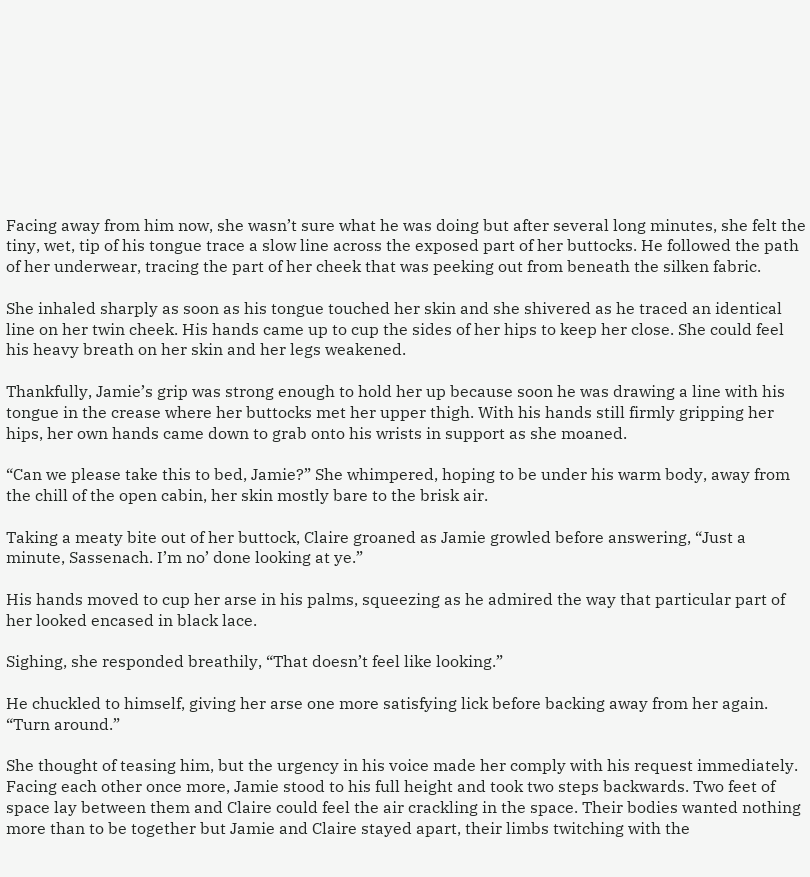Facing away from him now, she wasn’t sure what he was doing but after several long minutes, she felt the tiny, wet, tip of his tongue trace a slow line across the exposed part of her buttocks. He followed the path of her underwear, tracing the part of her cheek that was peeking out from beneath the silken fabric.

She inhaled sharply as soon as his tongue touched her skin and she shivered as he traced an identical line on her twin cheek. His hands came up to cup the sides of her hips to keep her close. She could feel his heavy breath on her skin and her legs weakened.

Thankfully, Jamie’s grip was strong enough to hold her up because soon he was drawing a line with his tongue in the crease where her buttocks met her upper thigh. With his hands still firmly gripping her hips, her own hands came down to grab onto his wrists in support as she moaned.

“Can we please take this to bed, Jamie?” She whimpered, hoping to be under his warm body, away from the chill of the open cabin, her skin mostly bare to the brisk air.

Taking a meaty bite out of her buttock, Claire groaned as Jamie growled before answering, “Just a minute, Sassenach. I’m no’ done looking at ye.”

His hands moved to cup her arse in his palms, squeezing as he admired the way that particular part of her looked encased in black lace.

Sighing, she responded breathily, “That doesn’t feel like looking.”

He chuckled to himself, giving her arse one more satisfying lick before backing away from her again. “Turn around.”

She thought of teasing him, but the urgency in his voice made her comply with his request immediately. Facing each other once more, Jamie stood to his full height and took two steps backwards. Two feet of space lay between them and Claire could feel the air crackling in the space. Their bodies wanted nothing more than to be together but Jamie and Claire stayed apart, their limbs twitching with the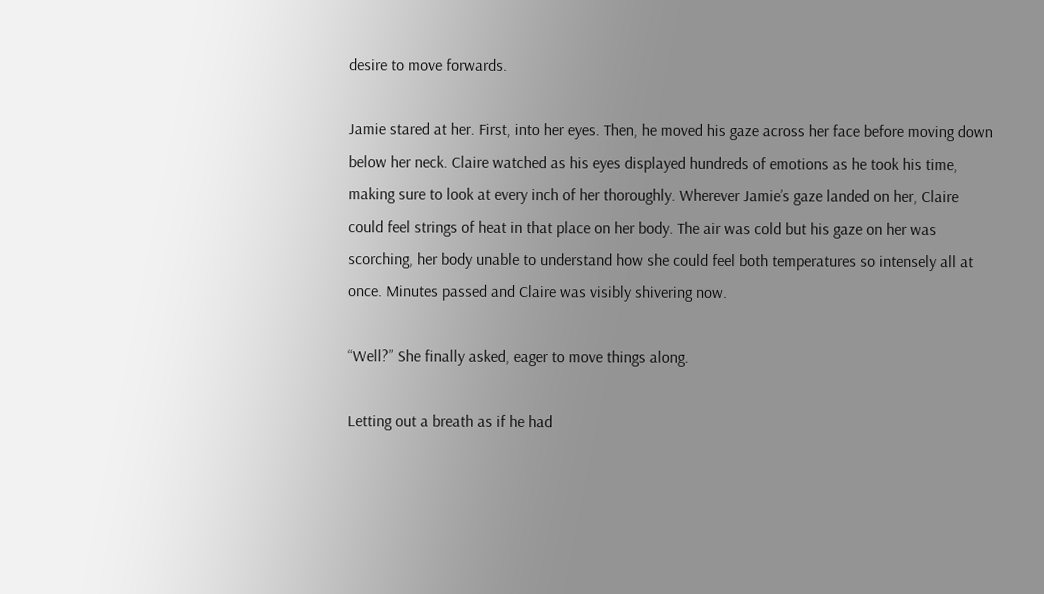desire to move forwards.

Jamie stared at her. First, into her eyes. Then, he moved his gaze across her face before moving down below her neck. Claire watched as his eyes displayed hundreds of emotions as he took his time, making sure to look at every inch of her thoroughly. Wherever Jamie’s gaze landed on her, Claire could feel strings of heat in that place on her body. The air was cold but his gaze on her was scorching, her body unable to understand how she could feel both temperatures so intensely all at once. Minutes passed and Claire was visibly shivering now.

“Well?” She finally asked, eager to move things along.

Letting out a breath as if he had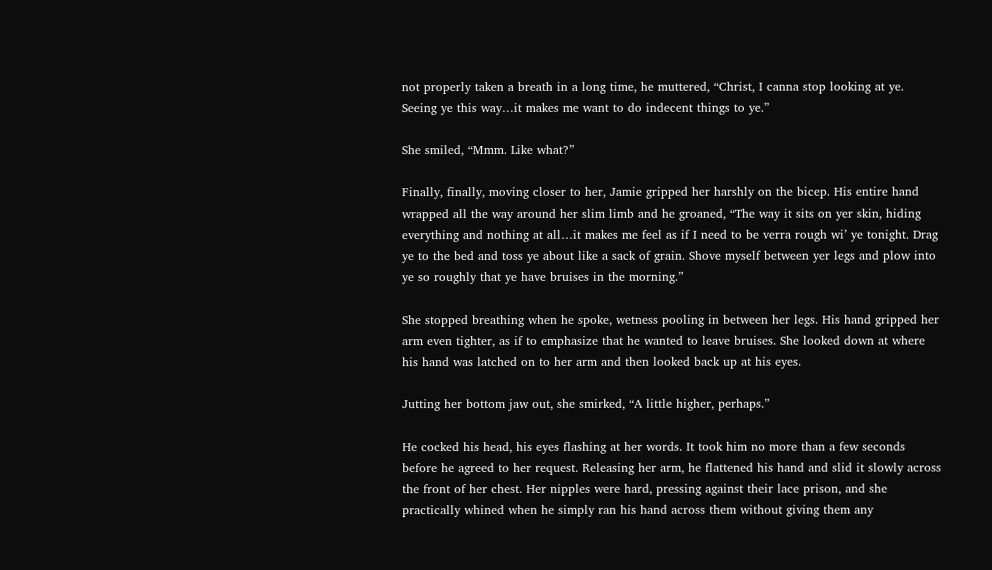not properly taken a breath in a long time, he muttered, “Christ, I canna stop looking at ye. Seeing ye this way…it makes me want to do indecent things to ye.”

She smiled, “Mmm. Like what?”

Finally, finally, moving closer to her, Jamie gripped her harshly on the bicep. His entire hand wrapped all the way around her slim limb and he groaned, “The way it sits on yer skin, hiding everything and nothing at all…it makes me feel as if I need to be verra rough wi’ ye tonight. Drag ye to the bed and toss ye about like a sack of grain. Shove myself between yer legs and plow into ye so roughly that ye have bruises in the morning.”

She stopped breathing when he spoke, wetness pooling in between her legs. His hand gripped her arm even tighter, as if to emphasize that he wanted to leave bruises. She looked down at where his hand was latched on to her arm and then looked back up at his eyes.

Jutting her bottom jaw out, she smirked, “A little higher, perhaps.”

He cocked his head, his eyes flashing at her words. It took him no more than a few seconds before he agreed to her request. Releasing her arm, he flattened his hand and slid it slowly across the front of her chest. Her nipples were hard, pressing against their lace prison, and she practically whined when he simply ran his hand across them without giving them any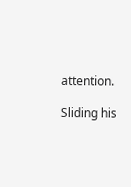attention.

Sliding his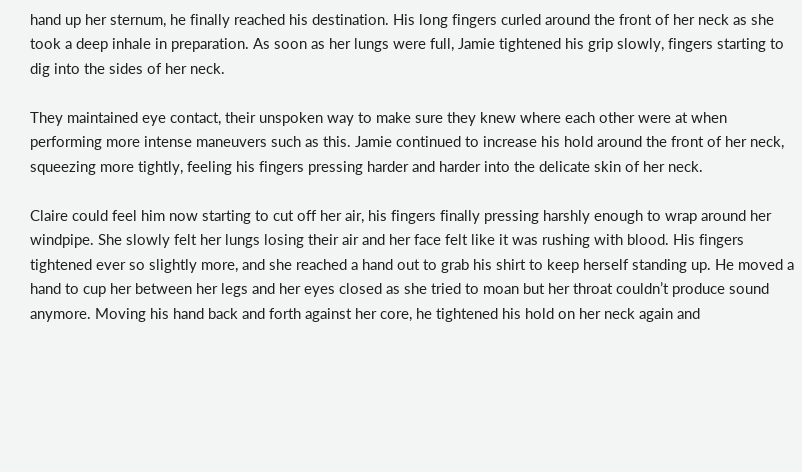hand up her sternum, he finally reached his destination. His long fingers curled around the front of her neck as she took a deep inhale in preparation. As soon as her lungs were full, Jamie tightened his grip slowly, fingers starting to dig into the sides of her neck.

They maintained eye contact, their unspoken way to make sure they knew where each other were at when performing more intense maneuvers such as this. Jamie continued to increase his hold around the front of her neck, squeezing more tightly, feeling his fingers pressing harder and harder into the delicate skin of her neck.

Claire could feel him now starting to cut off her air, his fingers finally pressing harshly enough to wrap around her windpipe. She slowly felt her lungs losing their air and her face felt like it was rushing with blood. His fingers tightened ever so slightly more, and she reached a hand out to grab his shirt to keep herself standing up. He moved a hand to cup her between her legs and her eyes closed as she tried to moan but her throat couldn’t produce sound anymore. Moving his hand back and forth against her core, he tightened his hold on her neck again and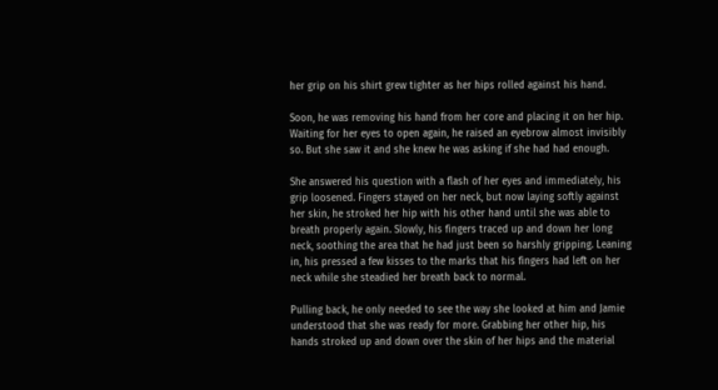her grip on his shirt grew tighter as her hips rolled against his hand.

Soon, he was removing his hand from her core and placing it on her hip. Waiting for her eyes to open again, he raised an eyebrow almost invisibly so. But she saw it and she knew he was asking if she had had enough.

She answered his question with a flash of her eyes and immediately, his grip loosened. Fingers stayed on her neck, but now laying softly against her skin, he stroked her hip with his other hand until she was able to breath properly again. Slowly, his fingers traced up and down her long neck, soothing the area that he had just been so harshly gripping. Leaning in, his pressed a few kisses to the marks that his fingers had left on her neck while she steadied her breath back to normal.

Pulling back, he only needed to see the way she looked at him and Jamie understood that she was ready for more. Grabbing her other hip, his hands stroked up and down over the skin of her hips and the material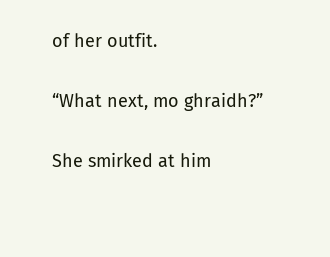of her outfit.

“What next, mo ghraidh?”

She smirked at him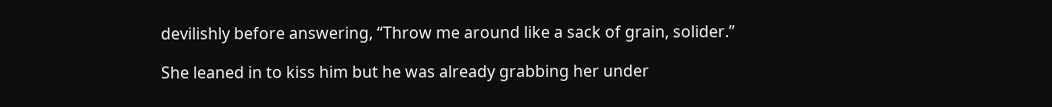devilishly before answering, “Throw me around like a sack of grain, solider.”

She leaned in to kiss him but he was already grabbing her under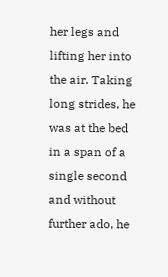her legs and lifting her into the air. Taking long strides, he was at the bed in a span of a single second and without further ado, he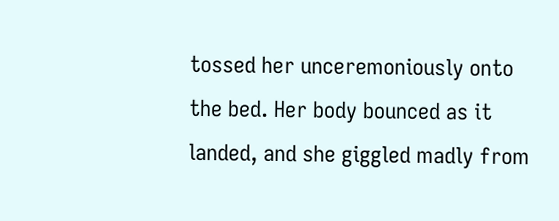tossed her unceremoniously onto the bed. Her body bounced as it landed, and she giggled madly from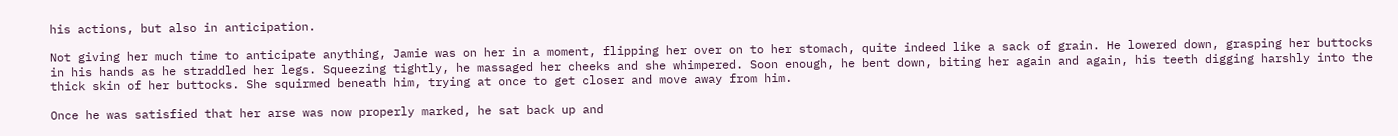his actions, but also in anticipation.

Not giving her much time to anticipate anything, Jamie was on her in a moment, flipping her over on to her stomach, quite indeed like a sack of grain. He lowered down, grasping her buttocks in his hands as he straddled her legs. Squeezing tightly, he massaged her cheeks and she whimpered. Soon enough, he bent down, biting her again and again, his teeth digging harshly into the thick skin of her buttocks. She squirmed beneath him, trying at once to get closer and move away from him.

Once he was satisfied that her arse was now properly marked, he sat back up and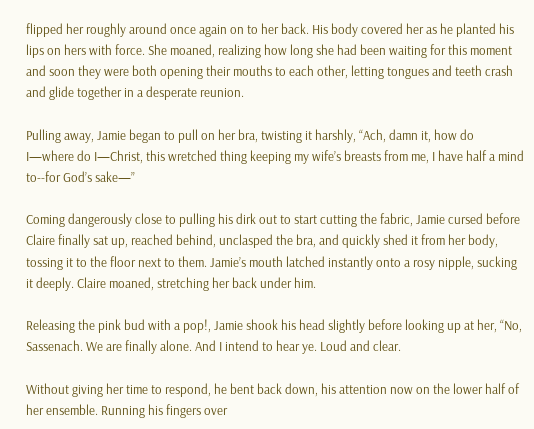flipped her roughly around once again on to her back. His body covered her as he planted his lips on hers with force. She moaned, realizing how long she had been waiting for this moment and soon they were both opening their mouths to each other, letting tongues and teeth crash and glide together in a desperate reunion.

Pulling away, Jamie began to pull on her bra, twisting it harshly, “Ach, damn it, how do I—where do I—Christ, this wretched thing keeping my wife’s breasts from me, I have half a mind to--for God’s sake—”

Coming dangerously close to pulling his dirk out to start cutting the fabric, Jamie cursed before Claire finally sat up, reached behind, unclasped the bra, and quickly shed it from her body, tossing it to the floor next to them. Jamie’s mouth latched instantly onto a rosy nipple, sucking it deeply. Claire moaned, stretching her back under him.

Releasing the pink bud with a pop!, Jamie shook his head slightly before looking up at her, “No, Sassenach. We are finally alone. And I intend to hear ye. Loud and clear.

Without giving her time to respond, he bent back down, his attention now on the lower half of her ensemble. Running his fingers over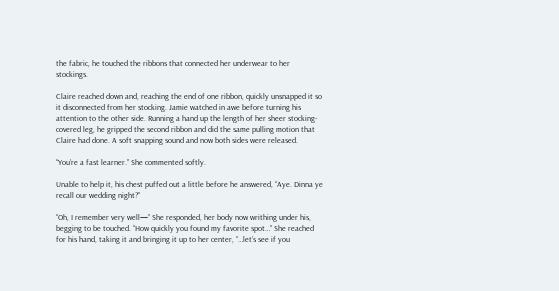the fabric, he touched the ribbons that connected her underwear to her stockings.

Claire reached down and, reaching the end of one ribbon, quickly unsnapped it so it disconnected from her stocking. Jamie watched in awe before turning his attention to the other side. Running a hand up the length of her sheer stocking-covered leg, he gripped the second ribbon and did the same pulling motion that Claire had done. A soft snapping sound and now both sides were released.

“You’re a fast learner.” She commented softly.

Unable to help it, his chest puffed out a little before he answered, “Aye. Dinna ye recall our wedding night?”

“Oh, I remember very well—” She responded, her body now writhing under his, begging to be touched. “How quickly you found my favorite spot…” She reached for his hand, taking it and bringing it up to her center, “…let’s see if you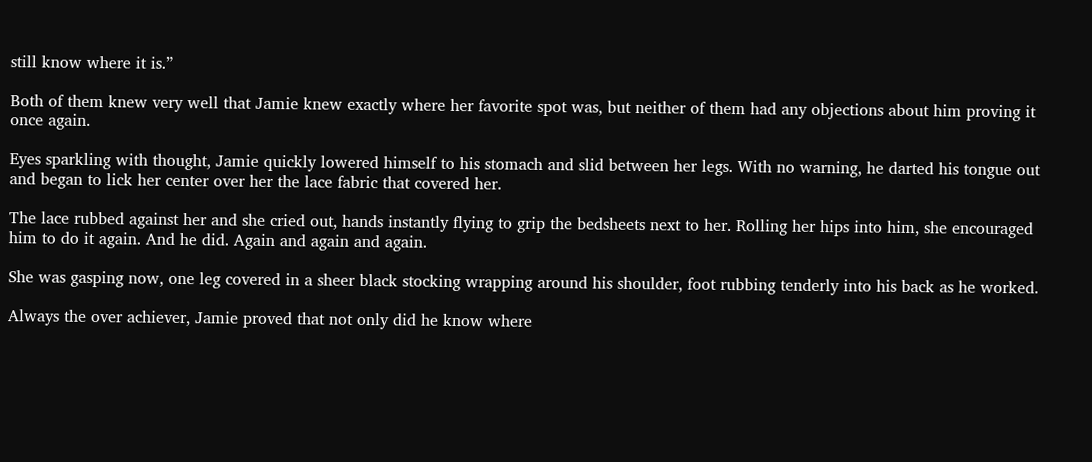still know where it is.”

Both of them knew very well that Jamie knew exactly where her favorite spot was, but neither of them had any objections about him proving it once again.

Eyes sparkling with thought, Jamie quickly lowered himself to his stomach and slid between her legs. With no warning, he darted his tongue out and began to lick her center over her the lace fabric that covered her.

The lace rubbed against her and she cried out, hands instantly flying to grip the bedsheets next to her. Rolling her hips into him, she encouraged him to do it again. And he did. Again and again and again.

She was gasping now, one leg covered in a sheer black stocking wrapping around his shoulder, foot rubbing tenderly into his back as he worked.

Always the over achiever, Jamie proved that not only did he know where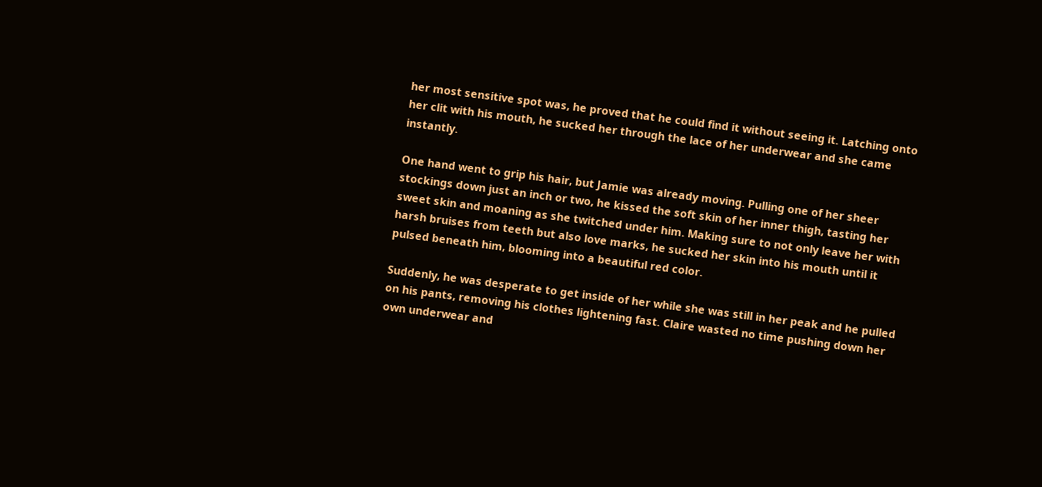her most sensitive spot was, he proved that he could find it without seeing it. Latching onto her clit with his mouth, he sucked her through the lace of her underwear and she came instantly.

One hand went to grip his hair, but Jamie was already moving. Pulling one of her sheer stockings down just an inch or two, he kissed the soft skin of her inner thigh, tasting her sweet skin and moaning as she twitched under him. Making sure to not only leave her with harsh bruises from teeth but also love marks, he sucked her skin into his mouth until it pulsed beneath him, blooming into a beautiful red color.

Suddenly, he was desperate to get inside of her while she was still in her peak and he pulled on his pants, removing his clothes lightening fast. Claire wasted no time pushing down her own underwear and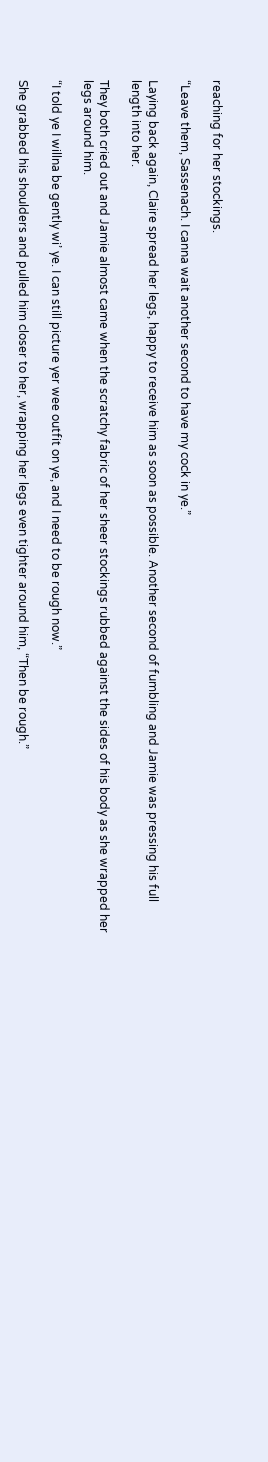reaching for her stockings.

“Leave them, Sassenach. I canna wait another second to have my cock in ye.”

Laying back again, Claire spread her legs, happy to receive him as soon as possible. Another second of fumbling and Jamie was pressing his full length into her.

They both cried out and Jamie almost came when the scratchy fabric of her sheer stockings rubbed against the sides of his body as she wrapped her legs around him.

“I told ye I willna be gently wi’ ye. I can still picture yer wee outfit on ye, and I need to be rough now.”

She grabbed his shoulders and pulled him closer to her, wrapping her legs even tighter around him, “Then be rough.”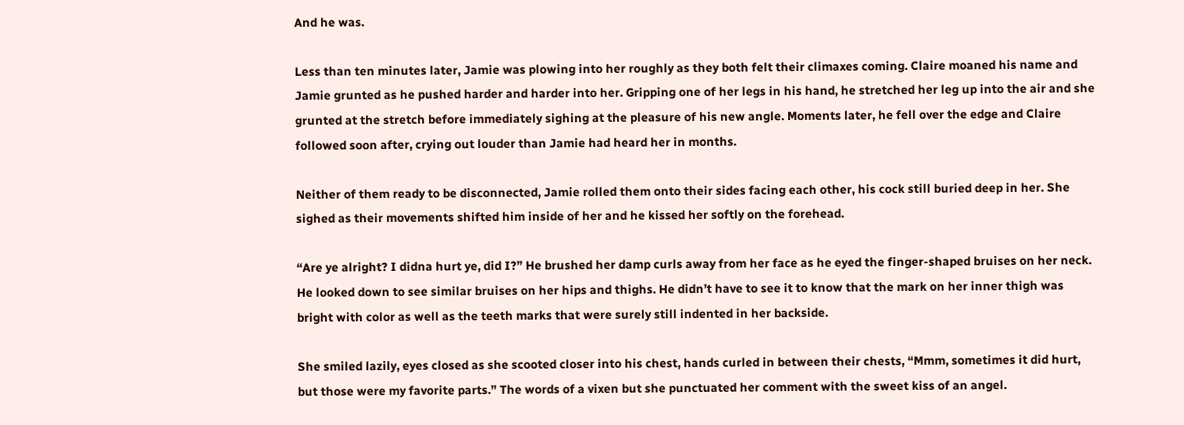And he was.

Less than ten minutes later, Jamie was plowing into her roughly as they both felt their climaxes coming. Claire moaned his name and Jamie grunted as he pushed harder and harder into her. Gripping one of her legs in his hand, he stretched her leg up into the air and she grunted at the stretch before immediately sighing at the pleasure of his new angle. Moments later, he fell over the edge and Claire followed soon after, crying out louder than Jamie had heard her in months.

Neither of them ready to be disconnected, Jamie rolled them onto their sides facing each other, his cock still buried deep in her. She sighed as their movements shifted him inside of her and he kissed her softly on the forehead.

“Are ye alright? I didna hurt ye, did I?” He brushed her damp curls away from her face as he eyed the finger-shaped bruises on her neck. He looked down to see similar bruises on her hips and thighs. He didn’t have to see it to know that the mark on her inner thigh was bright with color as well as the teeth marks that were surely still indented in her backside.

She smiled lazily, eyes closed as she scooted closer into his chest, hands curled in between their chests, “Mmm, sometimes it did hurt, but those were my favorite parts.” The words of a vixen but she punctuated her comment with the sweet kiss of an angel.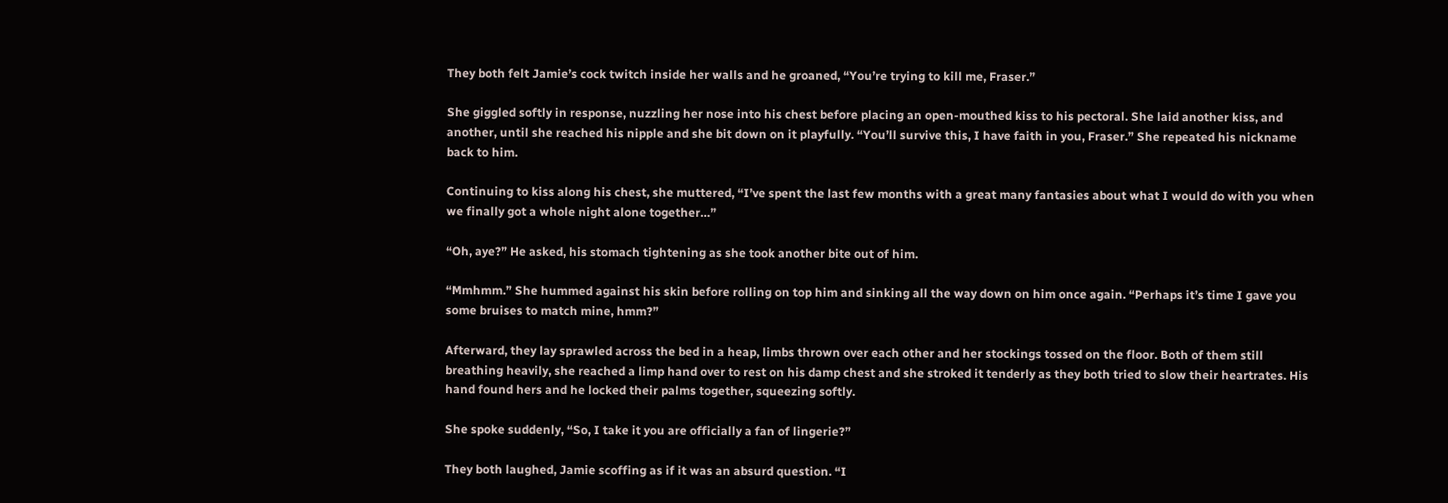They both felt Jamie’s cock twitch inside her walls and he groaned, “You’re trying to kill me, Fraser.”

She giggled softly in response, nuzzling her nose into his chest before placing an open-mouthed kiss to his pectoral. She laid another kiss, and another, until she reached his nipple and she bit down on it playfully. “You’ll survive this, I have faith in you, Fraser.” She repeated his nickname back to him.

Continuing to kiss along his chest, she muttered, “I’ve spent the last few months with a great many fantasies about what I would do with you when we finally got a whole night alone together…”

“Oh, aye?” He asked, his stomach tightening as she took another bite out of him.

“Mmhmm.” She hummed against his skin before rolling on top him and sinking all the way down on him once again. “Perhaps it’s time I gave you some bruises to match mine, hmm?”

Afterward, they lay sprawled across the bed in a heap, limbs thrown over each other and her stockings tossed on the floor. Both of them still breathing heavily, she reached a limp hand over to rest on his damp chest and she stroked it tenderly as they both tried to slow their heartrates. His hand found hers and he locked their palms together, squeezing softly.

She spoke suddenly, “So, I take it you are officially a fan of lingerie?”

They both laughed, Jamie scoffing as if it was an absurd question. “I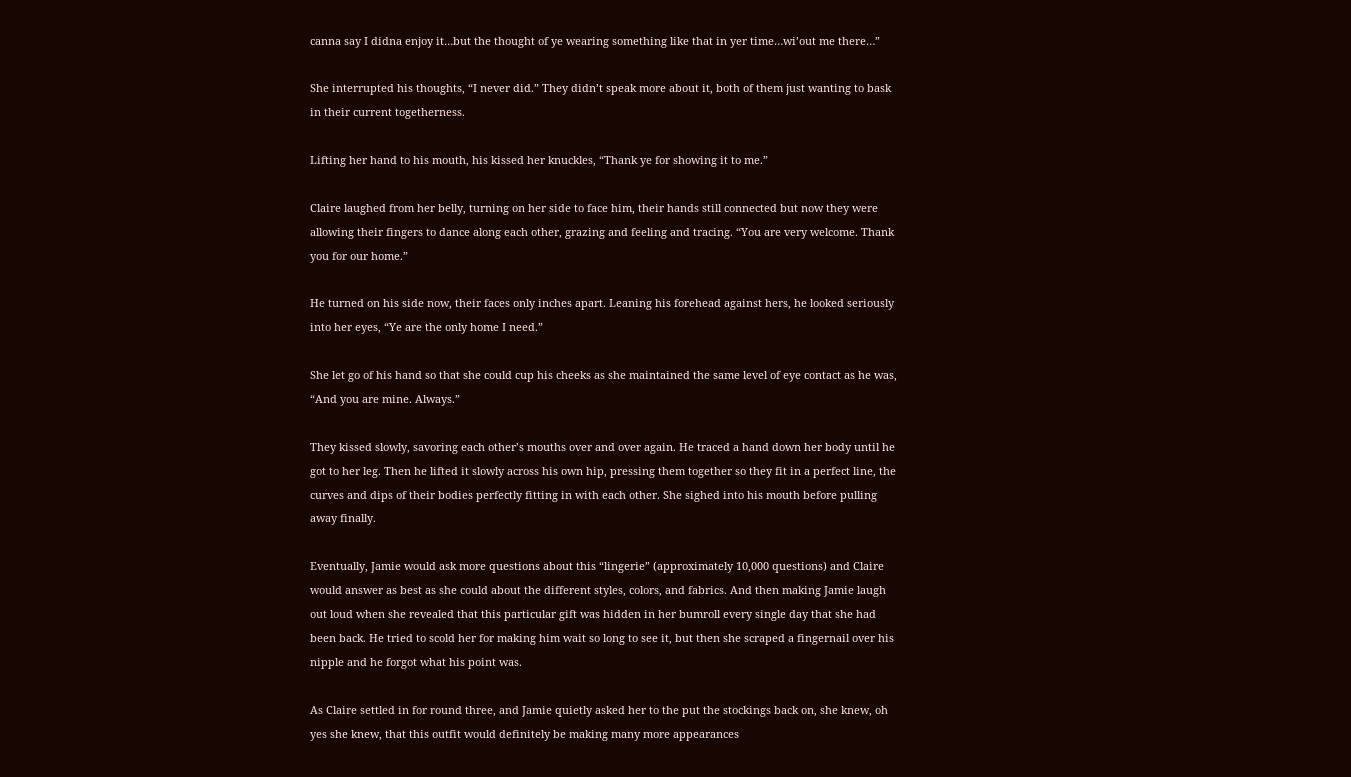canna say I didna enjoy it…but the thought of ye wearing something like that in yer time…wi’out me there…”

She interrupted his thoughts, “I never did.” They didn’t speak more about it, both of them just wanting to bask in their current togetherness.

Lifting her hand to his mouth, his kissed her knuckles, “Thank ye for showing it to me.”

Claire laughed from her belly, turning on her side to face him, their hands still connected but now they were allowing their fingers to dance along each other, grazing and feeling and tracing. “You are very welcome. Thank you for our home.”

He turned on his side now, their faces only inches apart. Leaning his forehead against hers, he looked seriously into her eyes, “Ye are the only home I need.”

She let go of his hand so that she could cup his cheeks as she maintained the same level of eye contact as he was, “And you are mine. Always.”

They kissed slowly, savoring each other’s mouths over and over again. He traced a hand down her body until he got to her leg. Then he lifted it slowly across his own hip, pressing them together so they fit in a perfect line, the curves and dips of their bodies perfectly fitting in with each other. She sighed into his mouth before pulling away finally.

Eventually, Jamie would ask more questions about this “lingerie” (approximately 10,000 questions) and Claire would answer as best as she could about the different styles, colors, and fabrics. And then making Jamie laugh out loud when she revealed that this particular gift was hidden in her bumroll every single day that she had been back. He tried to scold her for making him wait so long to see it, but then she scraped a fingernail over his nipple and he forgot what his point was.

As Claire settled in for round three, and Jamie quietly asked her to the put the stockings back on, she knew, oh yes she knew, that this outfit would definitely be making many more appearances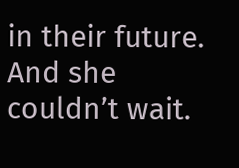in their future. And she couldn’t wait.